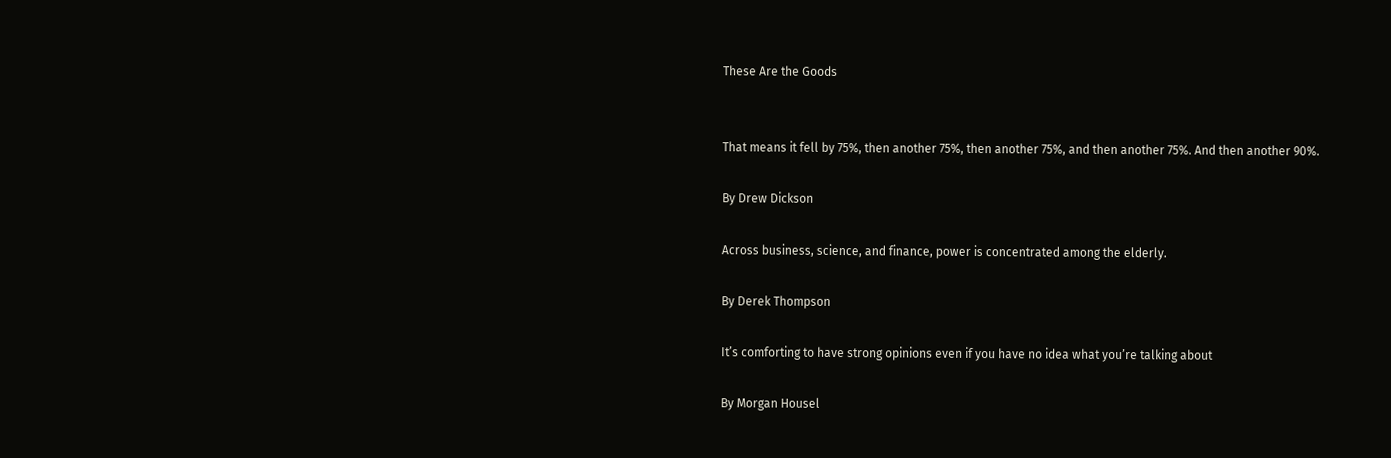These Are the Goods


That means it fell by 75%, then another 75%, then another 75%, and then another 75%. And then another 90%.

By Drew Dickson

Across business, science, and finance, power is concentrated among the elderly.

By Derek Thompson

It’s comforting to have strong opinions even if you have no idea what you’re talking about

By Morgan Housel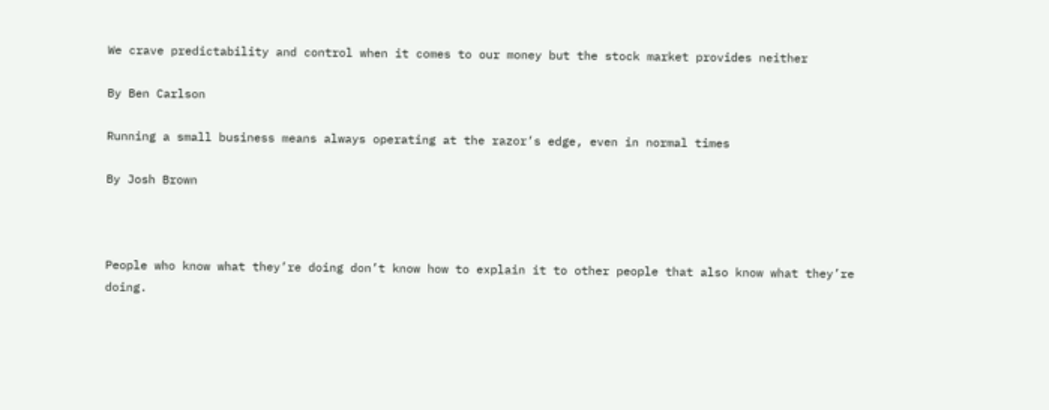We crave predictability and control when it comes to our money but the stock market provides neither

By Ben Carlson

Running a small business means always operating at the razor’s edge, even in normal times

By Josh Brown



People who know what they’re doing don’t know how to explain it to other people that also know what they’re doing.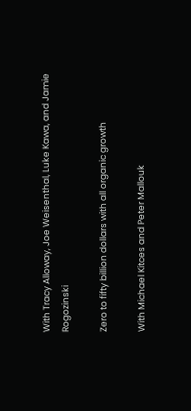With Tracy Alloway, Joe Weisenthal, Luke Kawa, and Jamie Rogozinski

Zero to fifty billion dollars with all organic growth

With Michael Kitces and Peter Mallouk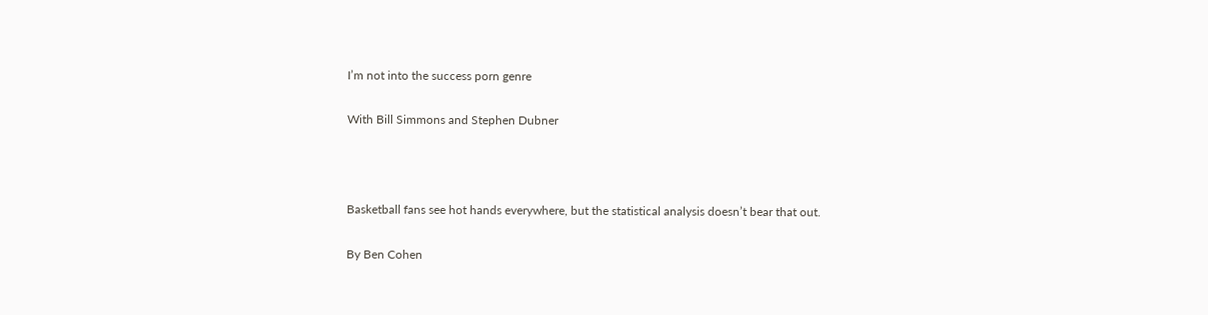I’m not into the success porn genre

With Bill Simmons and Stephen Dubner



Basketball fans see hot hands everywhere, but the statistical analysis doesn’t bear that out.

By Ben Cohen